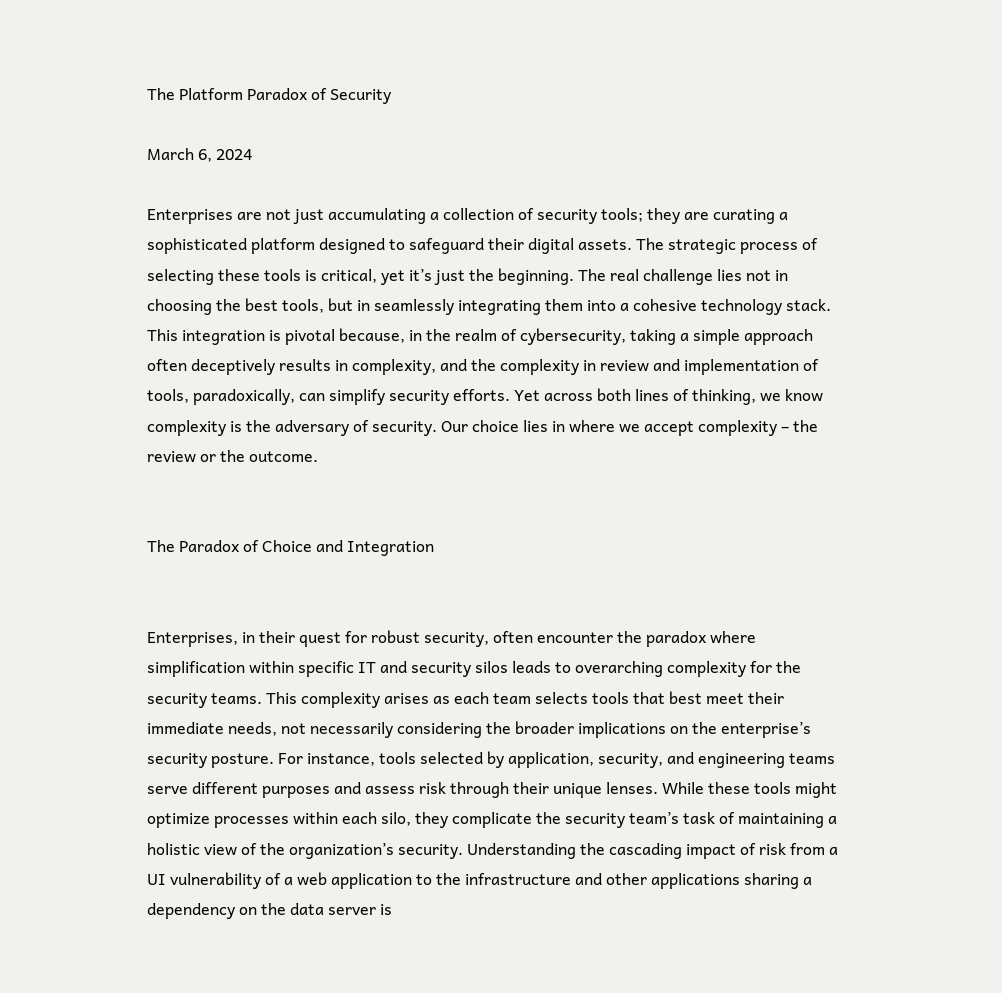The Platform Paradox of Security

March 6, 2024

Enterprises are not just accumulating a collection of security tools; they are curating a sophisticated platform designed to safeguard their digital assets. The strategic process of selecting these tools is critical, yet it’s just the beginning. The real challenge lies not in choosing the best tools, but in seamlessly integrating them into a cohesive technology stack. This integration is pivotal because, in the realm of cybersecurity, taking a simple approach often deceptively results in complexity, and the complexity in review and implementation of tools, paradoxically, can simplify security efforts. Yet across both lines of thinking, we know complexity is the adversary of security. Our choice lies in where we accept complexity – the review or the outcome.


The Paradox of Choice and Integration


Enterprises, in their quest for robust security, often encounter the paradox where simplification within specific IT and security silos leads to overarching complexity for the security teams. This complexity arises as each team selects tools that best meet their immediate needs, not necessarily considering the broader implications on the enterprise’s security posture. For instance, tools selected by application, security, and engineering teams serve different purposes and assess risk through their unique lenses. While these tools might optimize processes within each silo, they complicate the security team’s task of maintaining a holistic view of the organization’s security. Understanding the cascading impact of risk from a UI vulnerability of a web application to the infrastructure and other applications sharing a dependency on the data server is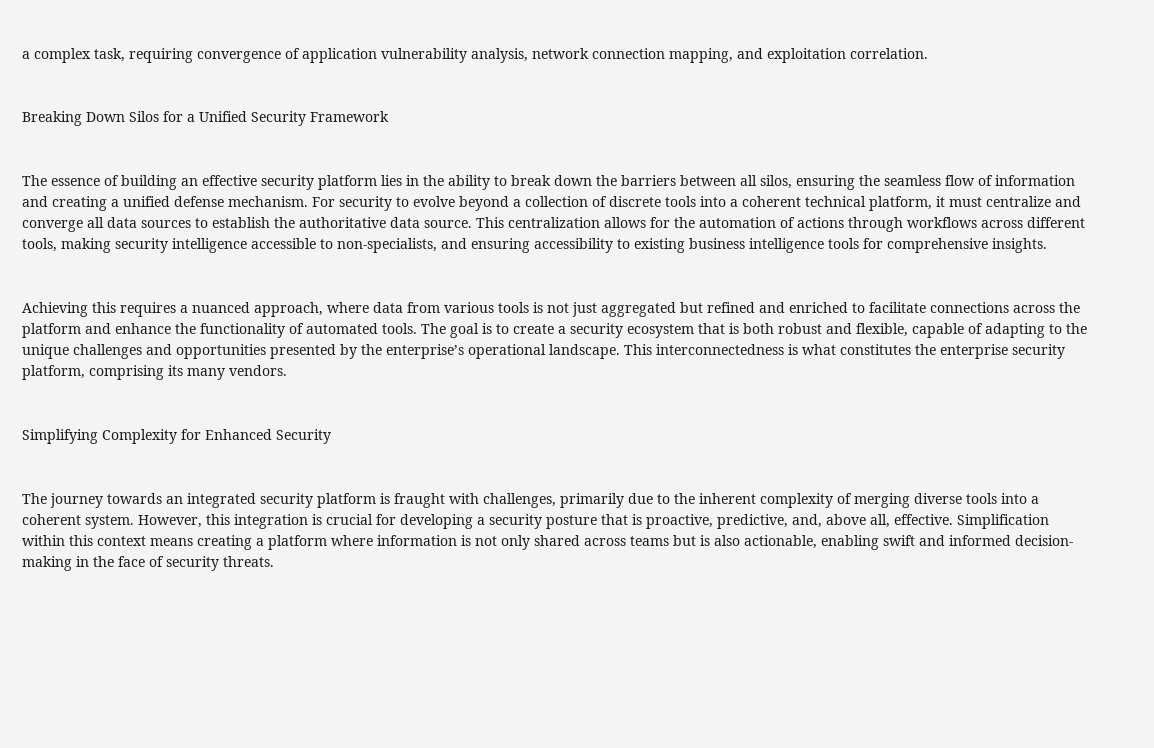a complex task, requiring convergence of application vulnerability analysis, network connection mapping, and exploitation correlation.


Breaking Down Silos for a Unified Security Framework


The essence of building an effective security platform lies in the ability to break down the barriers between all silos, ensuring the seamless flow of information and creating a unified defense mechanism. For security to evolve beyond a collection of discrete tools into a coherent technical platform, it must centralize and converge all data sources to establish the authoritative data source. This centralization allows for the automation of actions through workflows across different tools, making security intelligence accessible to non-specialists, and ensuring accessibility to existing business intelligence tools for comprehensive insights.


Achieving this requires a nuanced approach, where data from various tools is not just aggregated but refined and enriched to facilitate connections across the platform and enhance the functionality of automated tools. The goal is to create a security ecosystem that is both robust and flexible, capable of adapting to the unique challenges and opportunities presented by the enterprise’s operational landscape. This interconnectedness is what constitutes the enterprise security platform, comprising its many vendors.


Simplifying Complexity for Enhanced Security


The journey towards an integrated security platform is fraught with challenges, primarily due to the inherent complexity of merging diverse tools into a coherent system. However, this integration is crucial for developing a security posture that is proactive, predictive, and, above all, effective. Simplification within this context means creating a platform where information is not only shared across teams but is also actionable, enabling swift and informed decision-making in the face of security threats.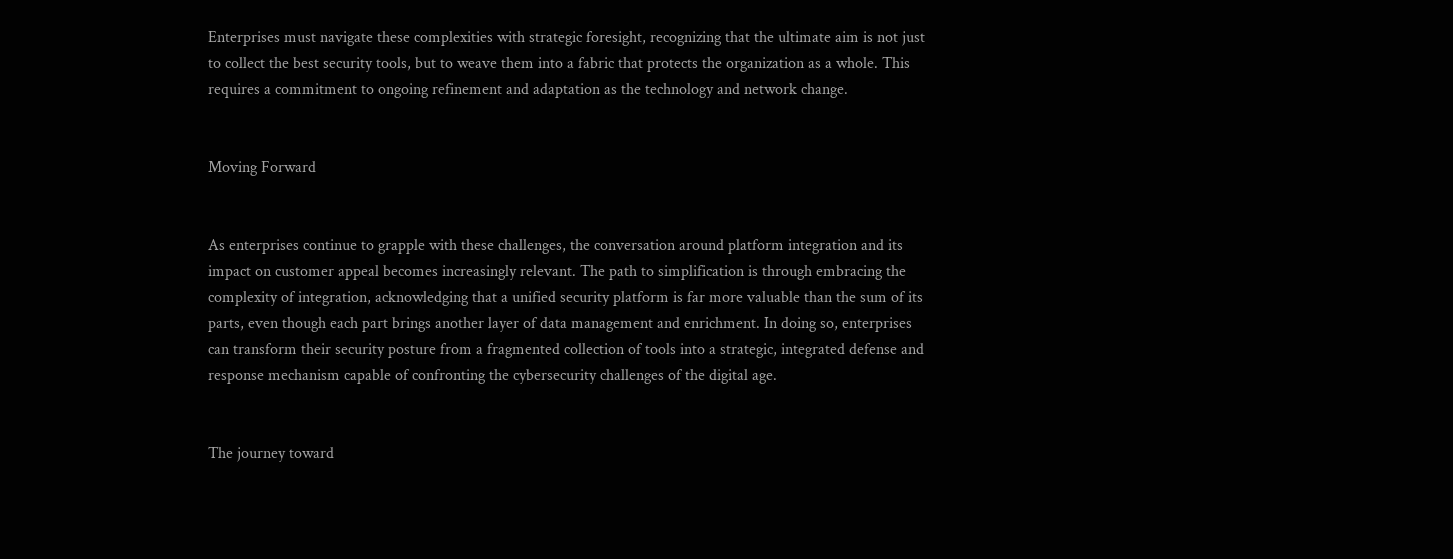Enterprises must navigate these complexities with strategic foresight, recognizing that the ultimate aim is not just to collect the best security tools, but to weave them into a fabric that protects the organization as a whole. This requires a commitment to ongoing refinement and adaptation as the technology and network change.


Moving Forward


As enterprises continue to grapple with these challenges, the conversation around platform integration and its impact on customer appeal becomes increasingly relevant. The path to simplification is through embracing the complexity of integration, acknowledging that a unified security platform is far more valuable than the sum of its parts, even though each part brings another layer of data management and enrichment. In doing so, enterprises can transform their security posture from a fragmented collection of tools into a strategic, integrated defense and response mechanism capable of confronting the cybersecurity challenges of the digital age.


The journey toward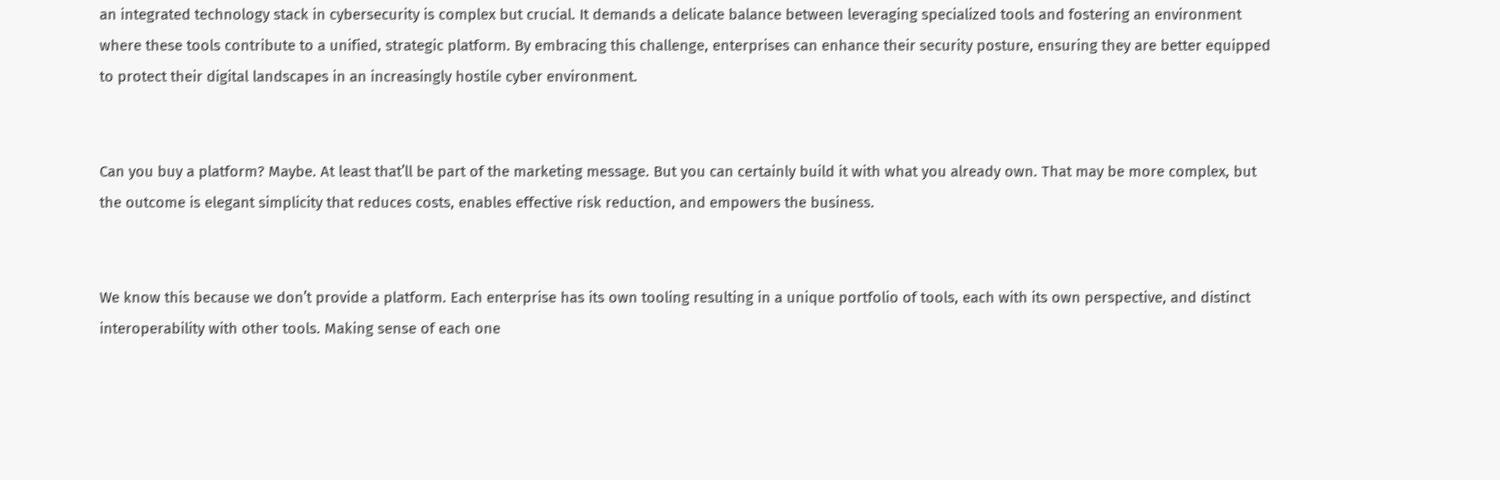an integrated technology stack in cybersecurity is complex but crucial. It demands a delicate balance between leveraging specialized tools and fostering an environment where these tools contribute to a unified, strategic platform. By embracing this challenge, enterprises can enhance their security posture, ensuring they are better equipped to protect their digital landscapes in an increasingly hostile cyber environment.


Can you buy a platform? Maybe. At least that’ll be part of the marketing message. But you can certainly build it with what you already own. That may be more complex, but the outcome is elegant simplicity that reduces costs, enables effective risk reduction, and empowers the business.


We know this because we don’t provide a platform. Each enterprise has its own tooling resulting in a unique portfolio of tools, each with its own perspective, and distinct interoperability with other tools. Making sense of each one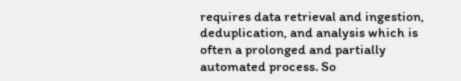requires data retrieval and ingestion, deduplication, and analysis which is often a prolonged and partially automated process. So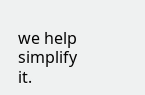we help simplify it.